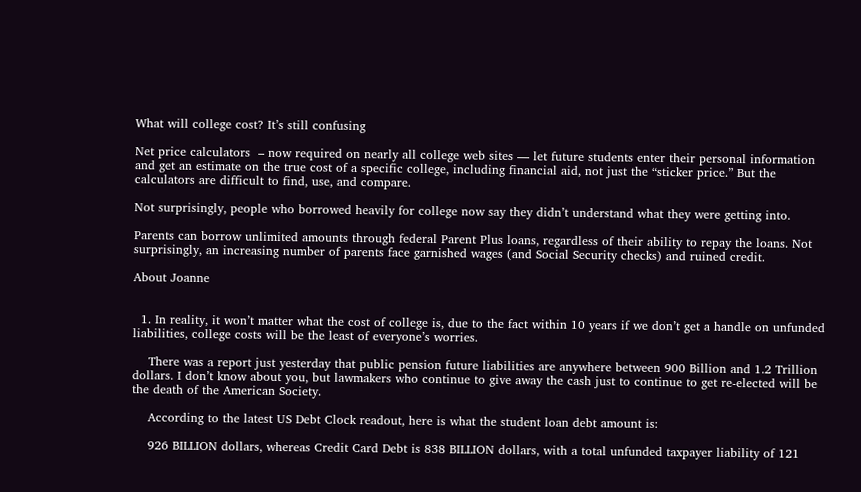What will college cost? It’s still confusing

Net price calculators  – now required on nearly all college web sites — let future students enter their personal information and get an estimate on the true cost of a specific college, including financial aid, not just the “sticker price.” But the calculators are difficult to find, use, and compare.

Not surprisingly, people who borrowed heavily for college now say they didn’t understand what they were getting into.

Parents can borrow unlimited amounts through federal Parent Plus loans, regardless of their ability to repay the loans. Not surprisingly, an increasing number of parents face garnished wages (and Social Security checks) and ruined credit.

About Joanne


  1. In reality, it won’t matter what the cost of college is, due to the fact within 10 years if we don’t get a handle on unfunded liabilities, college costs will be the least of everyone’s worries.

    There was a report just yesterday that public pension future liabilities are anywhere between 900 Billion and 1.2 Trillion dollars. I don’t know about you, but lawmakers who continue to give away the cash just to continue to get re-elected will be the death of the American Society.

    According to the latest US Debt Clock readout, here is what the student loan debt amount is:

    926 BILLION dollars, whereas Credit Card Debt is 838 BILLION dollars, with a total unfunded taxpayer liability of 121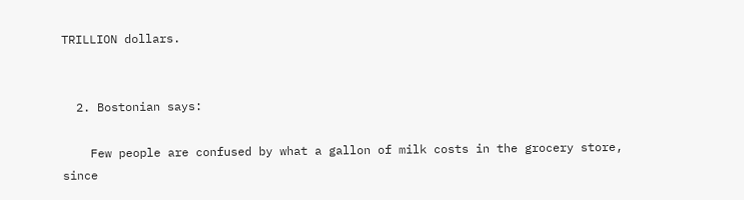TRILLION dollars.


  2. Bostonian says:

    Few people are confused by what a gallon of milk costs in the grocery store, since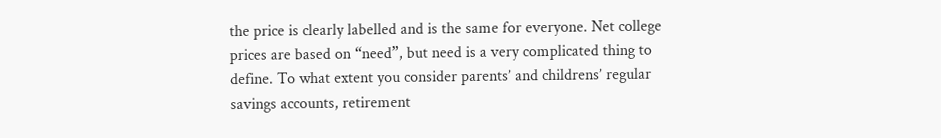the price is clearly labelled and is the same for everyone. Net college prices are based on “need”, but need is a very complicated thing to define. To what extent you consider parents’ and childrens’ regular savings accounts, retirement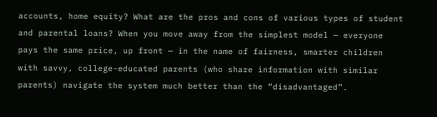accounts, home equity? What are the pros and cons of various types of student and parental loans? When you move away from the simplest model — everyone pays the same price, up front — in the name of fairness, smarter children with savvy, college-educated parents (who share information with similar parents) navigate the system much better than the “disadvantaged”.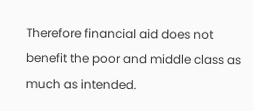Therefore financial aid does not benefit the poor and middle class as much as intended.